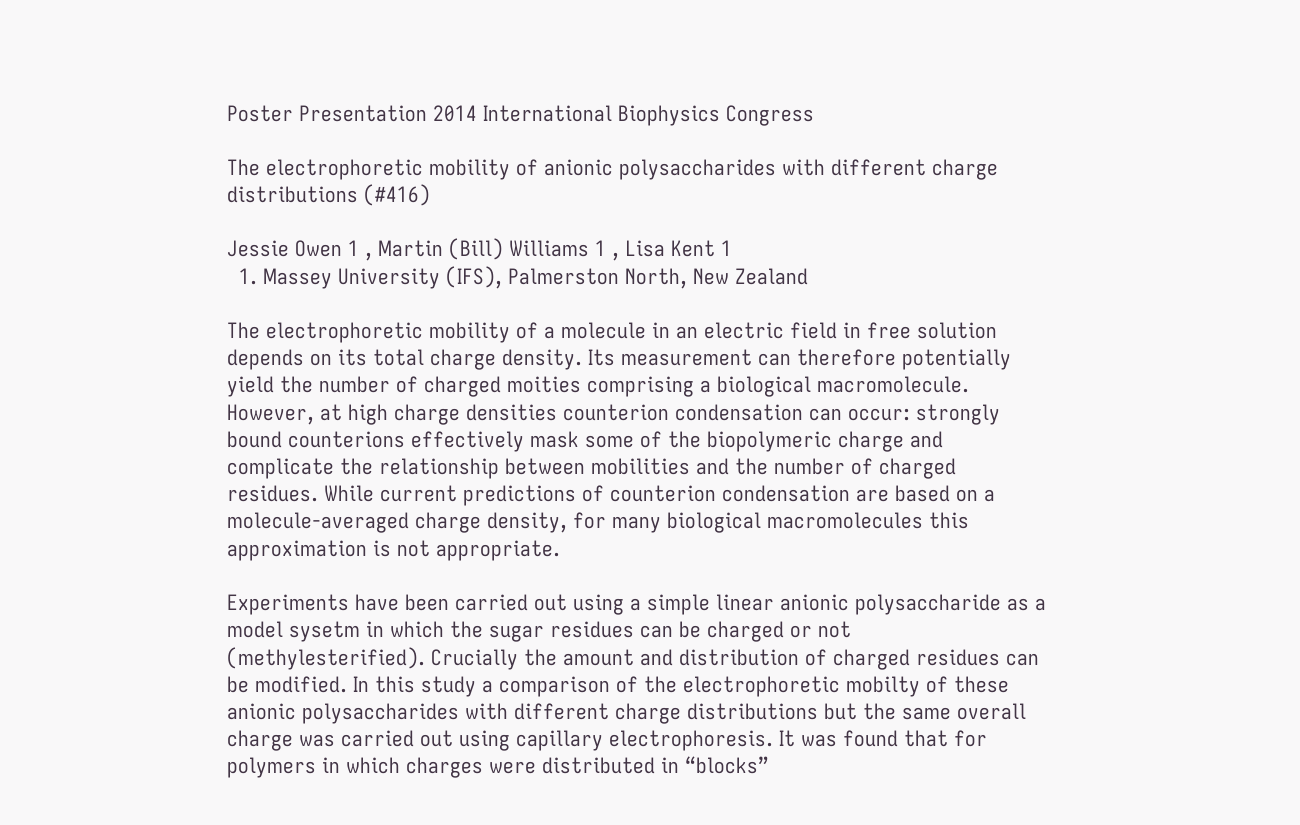Poster Presentation 2014 International Biophysics Congress

The electrophoretic mobility of anionic polysaccharides with different charge distributions (#416)

Jessie Owen 1 , Martin (Bill) Williams 1 , Lisa Kent 1
  1. Massey University (IFS), Palmerston North, New Zealand

The electrophoretic mobility of a molecule in an electric field in free solution depends on its total charge density. Its measurement can therefore potentially yield the number of charged moities comprising a biological macromolecule. However, at high charge densities counterion condensation can occur: strongly bound counterions effectively mask some of the biopolymeric charge and complicate the relationship between mobilities and the number of charged residues. While current predictions of counterion condensation are based on a molecule-averaged charge density, for many biological macromolecules this approximation is not appropriate.

Experiments have been carried out using a simple linear anionic polysaccharide as a model sysetm in which the sugar residues can be charged or not (methylesterified). Crucially the amount and distribution of charged residues can be modified. In this study a comparison of the electrophoretic mobilty of these anionic polysaccharides with different charge distributions but the same overall charge was carried out using capillary electrophoresis. It was found that for polymers in which charges were distributed in “blocks”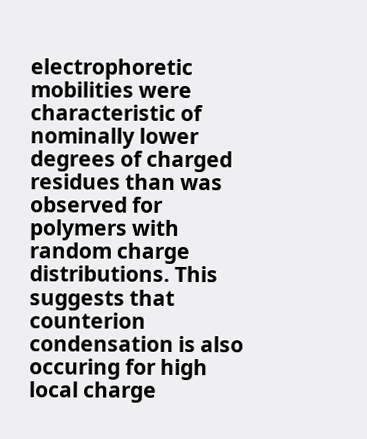electrophoretic mobilities were characteristic of nominally lower degrees of charged residues than was observed for polymers with random charge distributions. This suggests that counterion condensation is also occuring for high local charge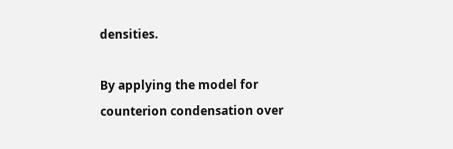densities.

By applying the model for counterion condensation over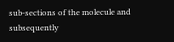sub-sections of the molecule and subsequently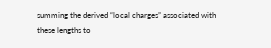summing the derived “local charges” associated with these lengths to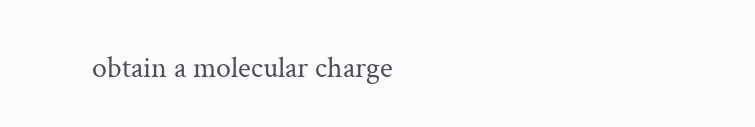obtain a molecular charge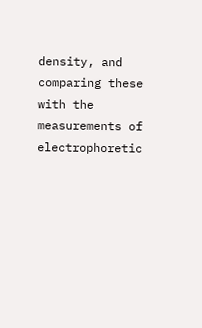density, and comparing these with the measurements of electrophoretic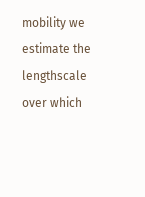mobility we estimate the lengthscale over which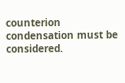counterion condensation must be considered.